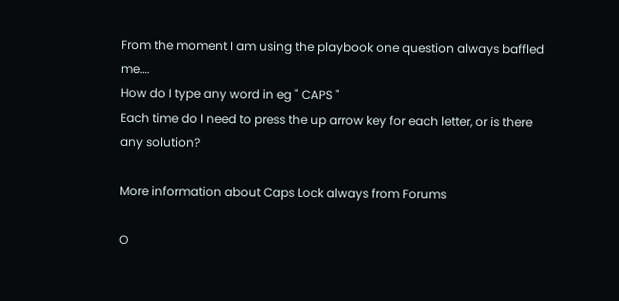From the moment I am using the playbook one question always baffled me….
How do I type any word in eg " CAPS "
Each time do I need to press the up arrow key for each letter, or is there any solution?

More information about Caps Lock always from Forums

O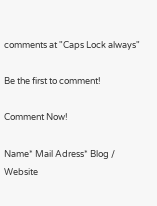comments at "Caps Lock always"

Be the first to comment!

Comment Now!

Name* Mail Adress* Blog / Website